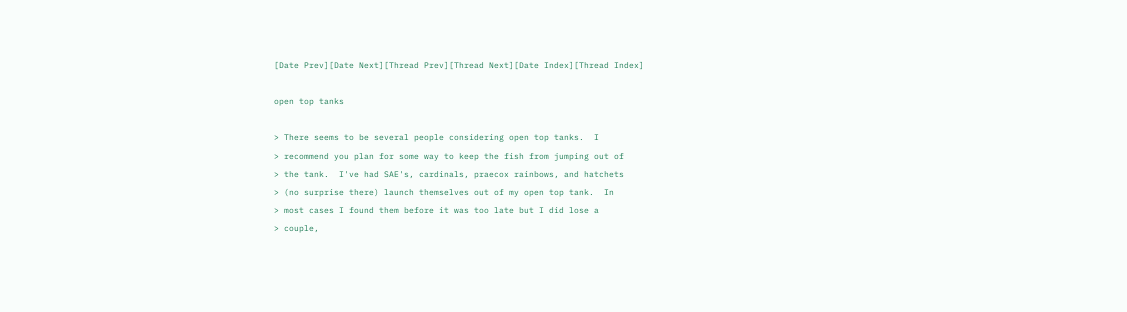[Date Prev][Date Next][Thread Prev][Thread Next][Date Index][Thread Index]

open top tanks

> There seems to be several people considering open top tanks.  I
> recommend you plan for some way to keep the fish from jumping out of
> the tank.  I've had SAE's, cardinals, praecox rainbows, and hatchets
> (no surprise there) launch themselves out of my open top tank.  In
> most cases I found them before it was too late but I did lose a
> couple,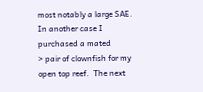most notably a large SAE.  In another case I purchased a mated
> pair of clownfish for my open top reef.  The next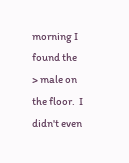morning I found the
> male on the floor.  I didn't even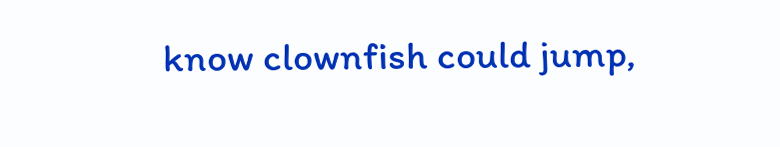know clownfish could jump,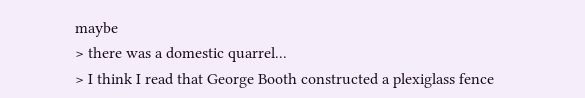maybe
> there was a domestic quarrel...
> I think I read that George Booth constructed a plexiglass fence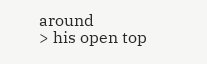around
> his open top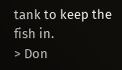tank to keep the fish in.
> Don